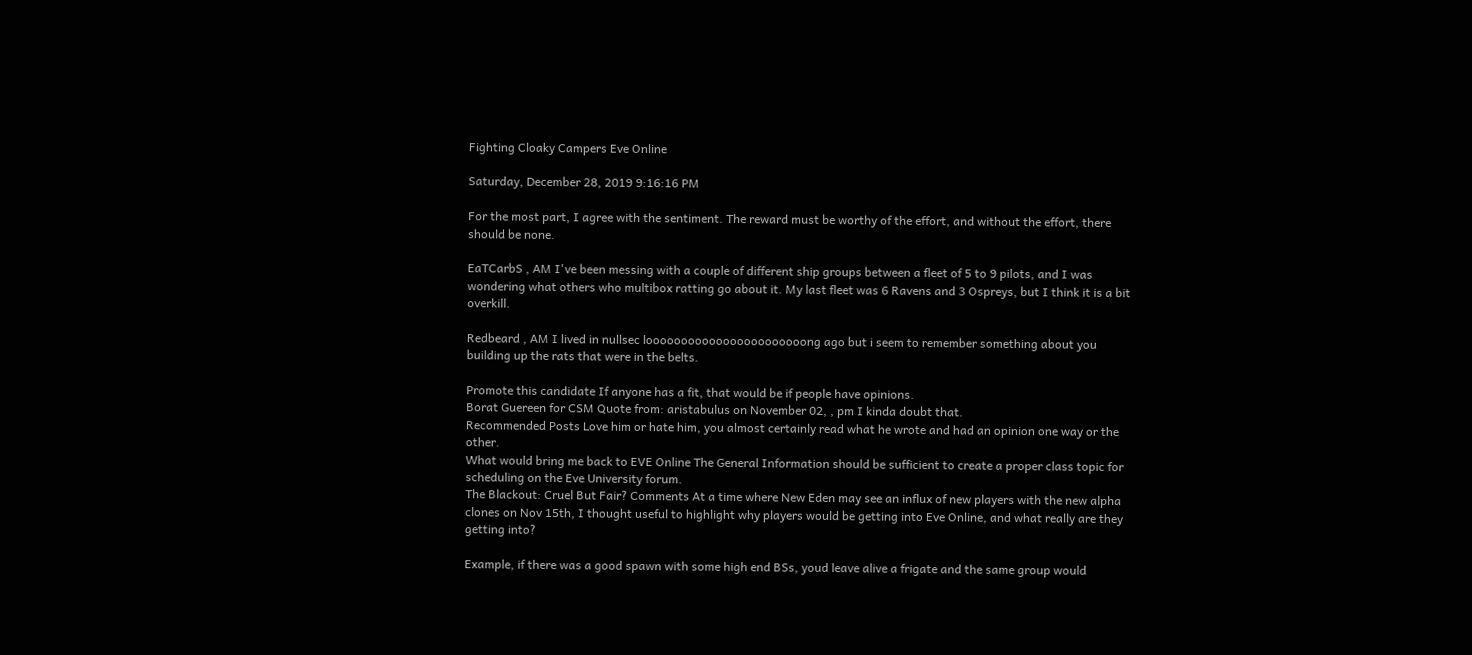Fighting Cloaky Campers Eve Online

Saturday, December 28, 2019 9:16:16 PM

For the most part, I agree with the sentiment. The reward must be worthy of the effort, and without the effort, there should be none.

EaTCarbS , AM I've been messing with a couple of different ship groups between a fleet of 5 to 9 pilots, and I was wondering what others who multibox ratting go about it. My last fleet was 6 Ravens and 3 Ospreys, but I think it is a bit overkill.

Redbeard , AM I lived in nullsec looooooooooooooooooooooong ago but i seem to remember something about you building up the rats that were in the belts.

Promote this candidate If anyone has a fit, that would be if people have opinions.
Borat Guereen for CSM Quote from: aristabulus on November 02, , pm I kinda doubt that.
Recommended Posts Love him or hate him, you almost certainly read what he wrote and had an opinion one way or the other.
What would bring me back to EVE Online The General Information should be sufficient to create a proper class topic for scheduling on the Eve University forum.
The Blackout: Cruel But Fair? Comments At a time where New Eden may see an influx of new players with the new alpha clones on Nov 15th, I thought useful to highlight why players would be getting into Eve Online, and what really are they getting into?

Example, if there was a good spawn with some high end BSs, youd leave alive a frigate and the same group would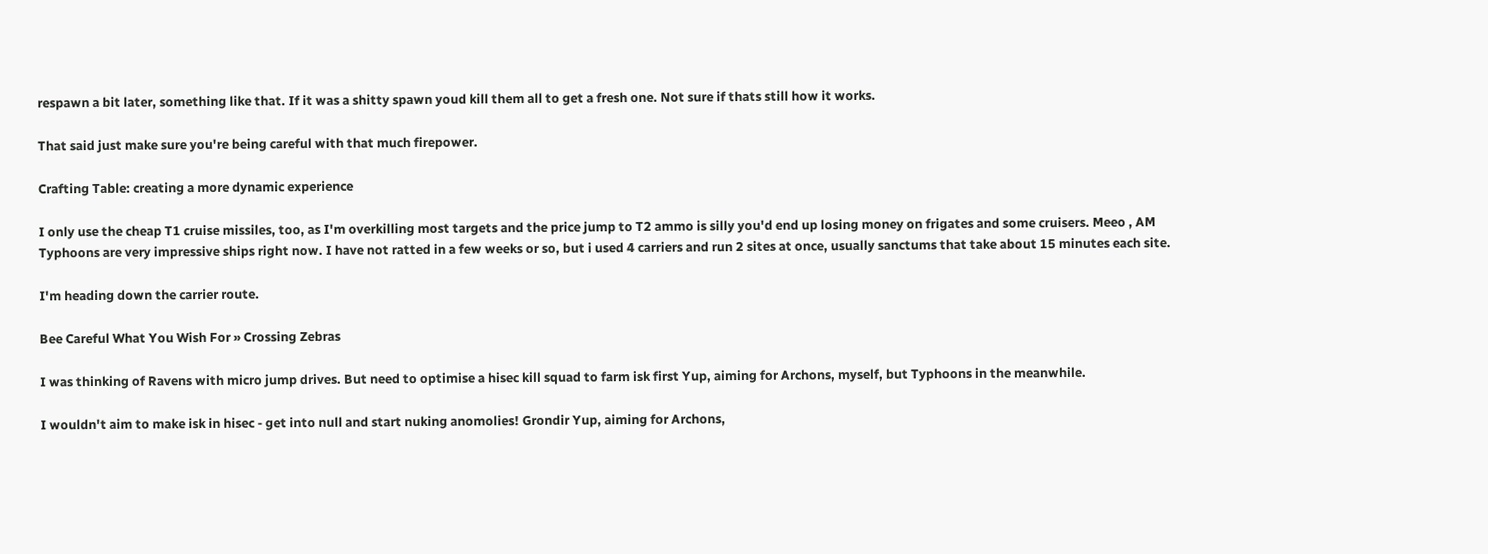respawn a bit later, something like that. If it was a shitty spawn youd kill them all to get a fresh one. Not sure if thats still how it works.

That said just make sure you're being careful with that much firepower.

Crafting Table: creating a more dynamic experience

I only use the cheap T1 cruise missiles, too, as I'm overkilling most targets and the price jump to T2 ammo is silly you'd end up losing money on frigates and some cruisers. Meeo , AM Typhoons are very impressive ships right now. I have not ratted in a few weeks or so, but i used 4 carriers and run 2 sites at once, usually sanctums that take about 15 minutes each site.

I'm heading down the carrier route.

Bee Careful What You Wish For » Crossing Zebras

I was thinking of Ravens with micro jump drives. But need to optimise a hisec kill squad to farm isk first Yup, aiming for Archons, myself, but Typhoons in the meanwhile.

I wouldn't aim to make isk in hisec - get into null and start nuking anomolies! Grondir Yup, aiming for Archons,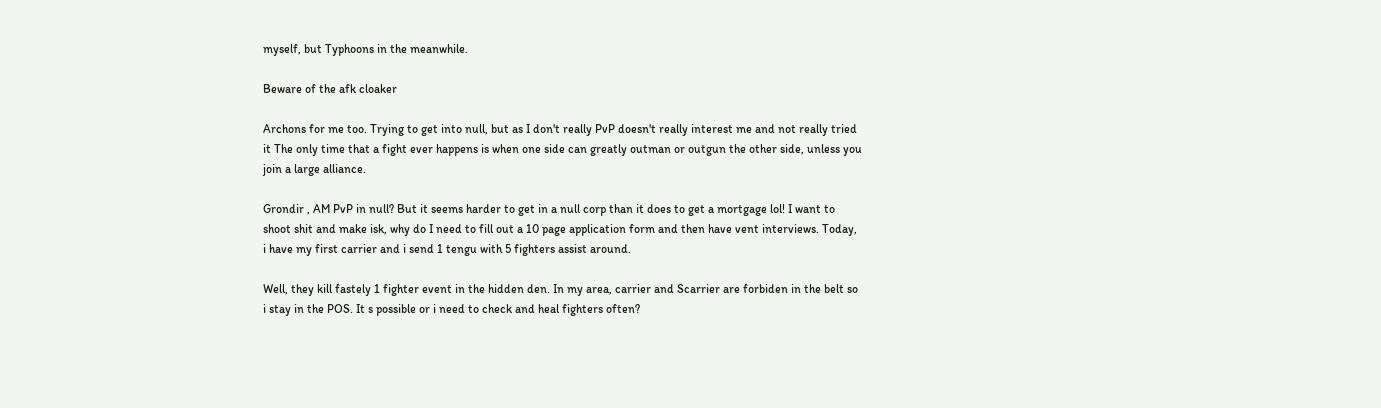myself, but Typhoons in the meanwhile.

Beware of the afk cloaker

Archons for me too. Trying to get into null, but as I don't really PvP doesn't really interest me and not really tried it The only time that a fight ever happens is when one side can greatly outman or outgun the other side, unless you join a large alliance.

Grondir , AM PvP in null? But it seems harder to get in a null corp than it does to get a mortgage lol! I want to shoot shit and make isk, why do I need to fill out a 10 page application form and then have vent interviews. Today, i have my first carrier and i send 1 tengu with 5 fighters assist around.

Well, they kill fastely 1 fighter event in the hidden den. In my area, carrier and Scarrier are forbiden in the belt so i stay in the POS. It s possible or i need to check and heal fighters often?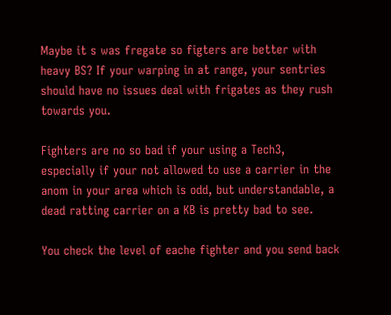Maybe it s was fregate so figters are better with heavy BS? If your warping in at range, your sentries should have no issues deal with frigates as they rush towards you.

Fighters are no so bad if your using a Tech3, especially if your not allowed to use a carrier in the anom in your area which is odd, but understandable, a dead ratting carrier on a KB is pretty bad to see.

You check the level of eache fighter and you send back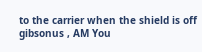to the carrier when the shield is off gibsonus , AM You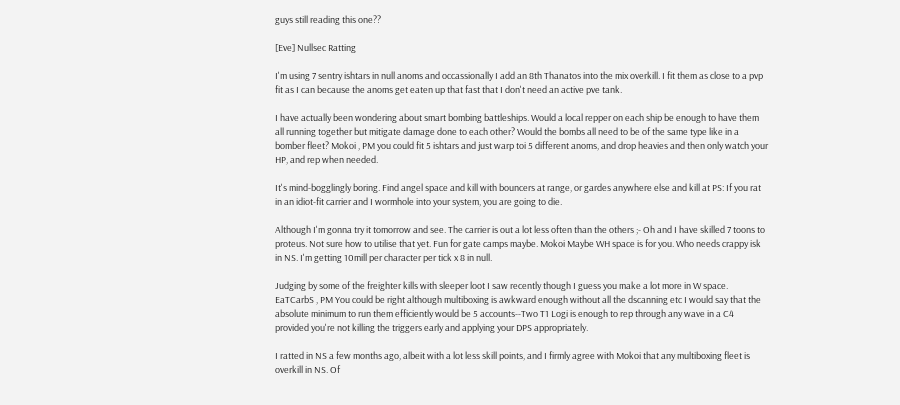guys still reading this one??

[Eve] Nullsec Ratting

I'm using 7 sentry ishtars in null anoms and occassionally I add an 8th Thanatos into the mix overkill. I fit them as close to a pvp fit as I can because the anoms get eaten up that fast that I don't need an active pve tank.

I have actually been wondering about smart bombing battleships. Would a local repper on each ship be enough to have them all running together but mitigate damage done to each other? Would the bombs all need to be of the same type like in a bomber fleet? Mokoi , PM you could fit 5 ishtars and just warp toi 5 different anoms, and drop heavies and then only watch your HP, and rep when needed.

It's mind-bogglingly boring. Find angel space and kill with bouncers at range, or gardes anywhere else and kill at PS: If you rat in an idiot-fit carrier and I wormhole into your system, you are going to die.

Although I'm gonna try it tomorrow and see. The carrier is out a lot less often than the others ;- Oh and I have skilled 7 toons to proteus. Not sure how to utilise that yet. Fun for gate camps maybe. Mokoi Maybe WH space is for you. Who needs crappy isk in NS. I'm getting 10mill per character per tick x 8 in null.

Judging by some of the freighter kills with sleeper loot I saw recently though I guess you make a lot more in W space. EaTCarbS , PM You could be right although multiboxing is awkward enough without all the dscanning etc I would say that the absolute minimum to run them efficiently would be 5 accounts--Two T1 Logi is enough to rep through any wave in a C4 provided you're not killing the triggers early and applying your DPS appropriately.

I ratted in NS a few months ago, albeit with a lot less skill points, and I firmly agree with Mokoi that any multiboxing fleet is overkill in NS. Of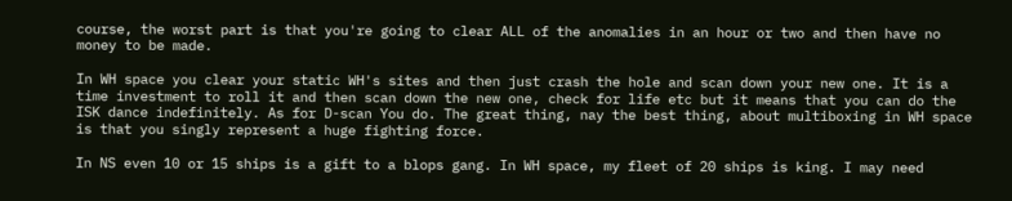course, the worst part is that you're going to clear ALL of the anomalies in an hour or two and then have no money to be made.

In WH space you clear your static WH's sites and then just crash the hole and scan down your new one. It is a time investment to roll it and then scan down the new one, check for life etc but it means that you can do the ISK dance indefinitely. As for D-scan You do. The great thing, nay the best thing, about multiboxing in WH space is that you singly represent a huge fighting force.

In NS even 10 or 15 ships is a gift to a blops gang. In WH space, my fleet of 20 ships is king. I may need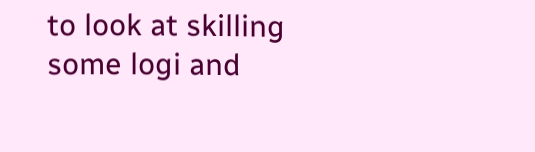to look at skilling some logi and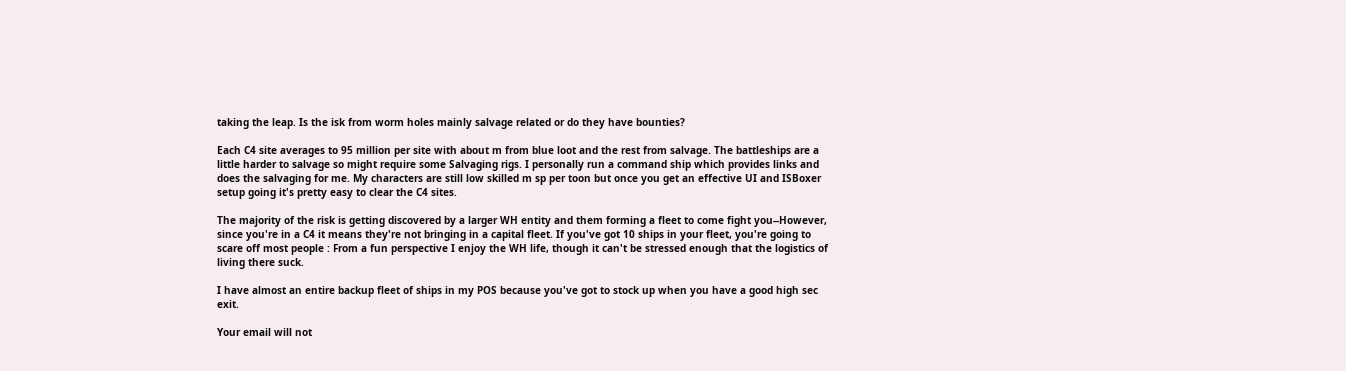taking the leap. Is the isk from worm holes mainly salvage related or do they have bounties?

Each C4 site averages to 95 million per site with about m from blue loot and the rest from salvage. The battleships are a little harder to salvage so might require some Salvaging rigs. I personally run a command ship which provides links and does the salvaging for me. My characters are still low skilled m sp per toon but once you get an effective UI and ISBoxer setup going it's pretty easy to clear the C4 sites.

The majority of the risk is getting discovered by a larger WH entity and them forming a fleet to come fight you--However, since you're in a C4 it means they're not bringing in a capital fleet. If you've got 10 ships in your fleet, you're going to scare off most people : From a fun perspective I enjoy the WH life, though it can't be stressed enough that the logistics of living there suck.

I have almost an entire backup fleet of ships in my POS because you've got to stock up when you have a good high sec exit.

Your email will not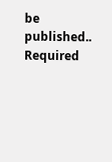be published.. Required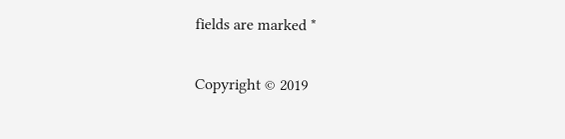fields are marked *

Copyright © 2019